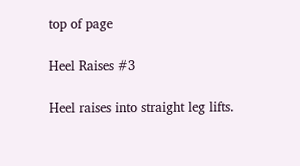top of page

Heel Raises #3

Heel raises into straight leg lifts.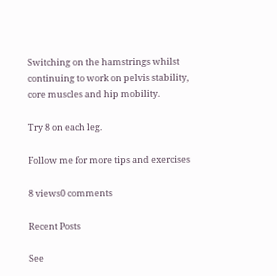Switching on the hamstrings whilst continuing to work on pelvis stability, core muscles and hip mobility.

Try 8 on each leg.

Follow me for more tips and exercises

8 views0 comments

Recent Posts

See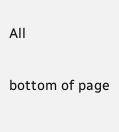All


bottom of page